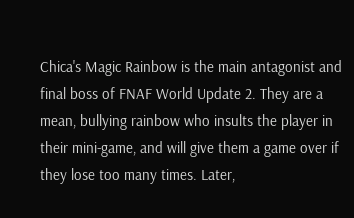Chica's Magic Rainbow is the main antagonist and final boss of FNAF World Update 2. They are a mean, bullying rainbow who insults the player in their mini-game, and will give them a game over if they lose too many times. Later,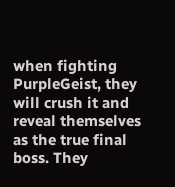when fighting PurpleGeist, they will crush it and reveal themselves as the true final boss. They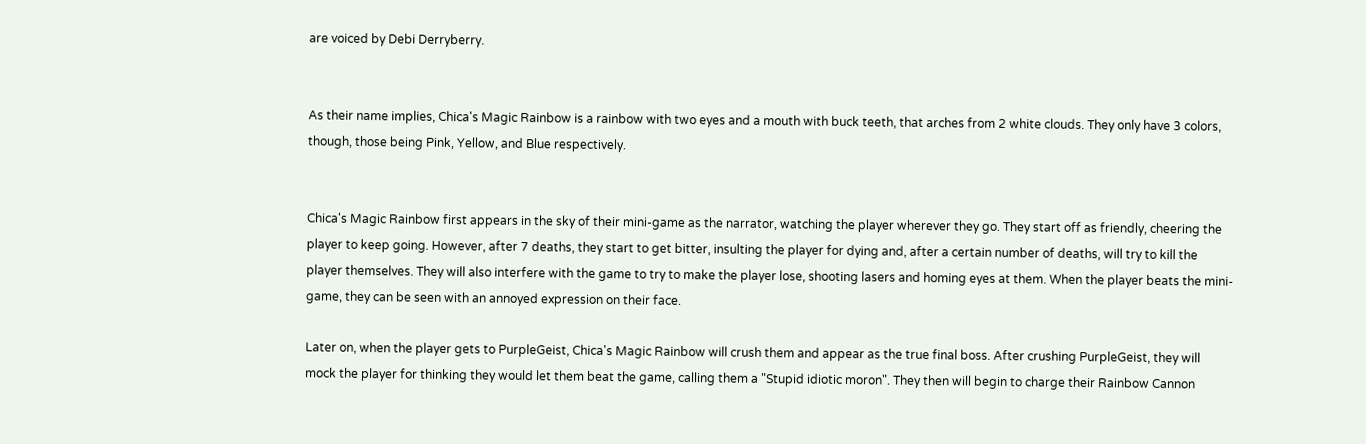are voiced by Debi Derryberry.


As their name implies, Chica's Magic Rainbow is a rainbow with two eyes and a mouth with buck teeth, that arches from 2 white clouds. They only have 3 colors, though, those being Pink, Yellow, and Blue respectively.


Chica's Magic Rainbow first appears in the sky of their mini-game as the narrator, watching the player wherever they go. They start off as friendly, cheering the player to keep going. However, after 7 deaths, they start to get bitter, insulting the player for dying and, after a certain number of deaths, will try to kill the player themselves. They will also interfere with the game to try to make the player lose, shooting lasers and homing eyes at them. When the player beats the mini-game, they can be seen with an annoyed expression on their face.

Later on, when the player gets to PurpleGeist, Chica's Magic Rainbow will crush them and appear as the true final boss. After crushing PurpleGeist, they will mock the player for thinking they would let them beat the game, calling them a "Stupid idiotic moron". They then will begin to charge their Rainbow Cannon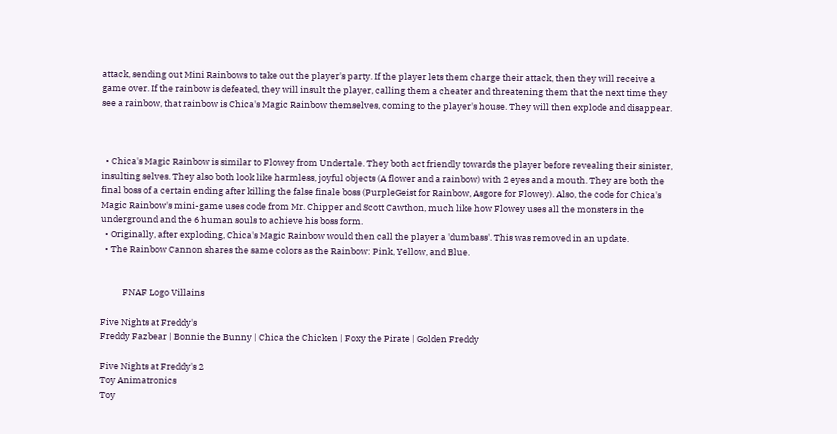attack, sending out Mini Rainbows to take out the player's party. If the player lets them charge their attack, then they will receive a game over. If the rainbow is defeated, they will insult the player, calling them a cheater and threatening them that the next time they see a rainbow, that rainbow is Chica's Magic Rainbow themselves, coming to the player's house. They will then explode and disappear.



  • Chica's Magic Rainbow is similar to Flowey from Undertale. They both act friendly towards the player before revealing their sinister, insulting selves. They also both look like harmless, joyful objects (A flower and a rainbow) with 2 eyes and a mouth. They are both the final boss of a certain ending after killing the false finale boss (PurpleGeist for Rainbow, Asgore for Flowey). Also, the code for Chica's Magic Rainbow's mini-game uses code from Mr. Chipper and Scott Cawthon, much like how Flowey uses all the monsters in the underground and the 6 human souls to achieve his boss form.
  • Originally, after exploding, Chica's Magic Rainbow would then call the player a 'dumbass'. This was removed in an update.
  • The Rainbow Cannon shares the same colors as the Rainbow: Pink, Yellow, and Blue.


           FNAF Logo Villains

Five Nights at Freddy's
Freddy Fazbear | Bonnie the Bunny | Chica the Chicken | Foxy the Pirate | Golden Freddy

Five Nights at Freddy's 2
Toy Animatronics
Toy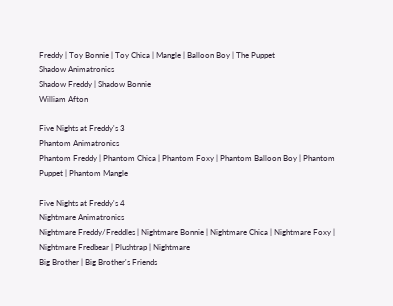Freddy | Toy Bonnie | Toy Chica | Mangle | Balloon Boy | The Puppet
Shadow Animatronics
Shadow Freddy | Shadow Bonnie
William Afton

Five Nights at Freddy's 3
Phantom Animatronics
Phantom Freddy | Phantom Chica | Phantom Foxy | Phantom Balloon Boy | Phantom Puppet | Phantom Mangle

Five Nights at Freddy's 4
Nightmare Animatronics
Nightmare Freddy/Freddles | Nightmare Bonnie | Nightmare Chica | Nightmare Foxy | Nightmare Fredbear | Plushtrap | Nightmare
Big Brother | Big Brother's Friends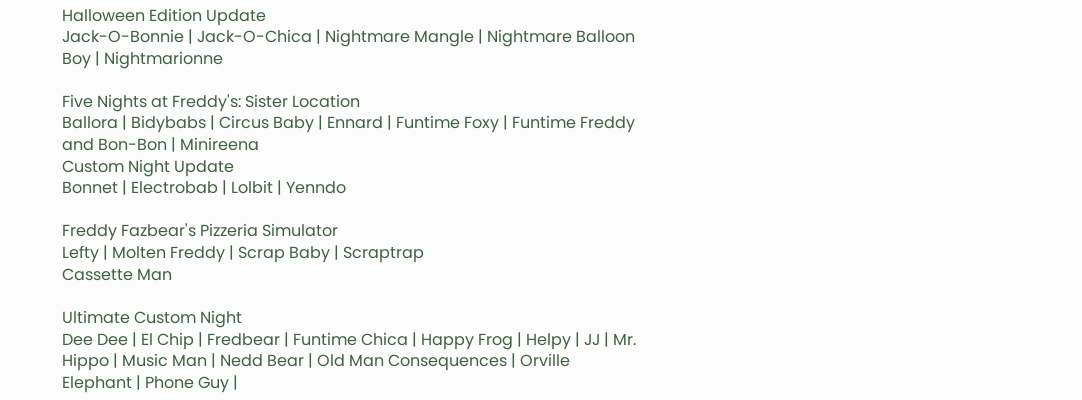Halloween Edition Update
Jack-O-Bonnie | Jack-O-Chica | Nightmare Mangle | Nightmare Balloon Boy | Nightmarionne

Five Nights at Freddy's: Sister Location
Ballora | Bidybabs | Circus Baby | Ennard | Funtime Foxy | Funtime Freddy and Bon-Bon | Minireena
Custom Night Update
Bonnet | Electrobab | Lolbit | Yenndo

Freddy Fazbear's Pizzeria Simulator
Lefty | Molten Freddy | Scrap Baby | Scraptrap
Cassette Man

Ultimate Custom Night
Dee Dee | El Chip | Fredbear | Funtime Chica | Happy Frog | Helpy | JJ | Mr. Hippo | Music Man | Nedd Bear | Old Man Consequences | Orville Elephant | Phone Guy |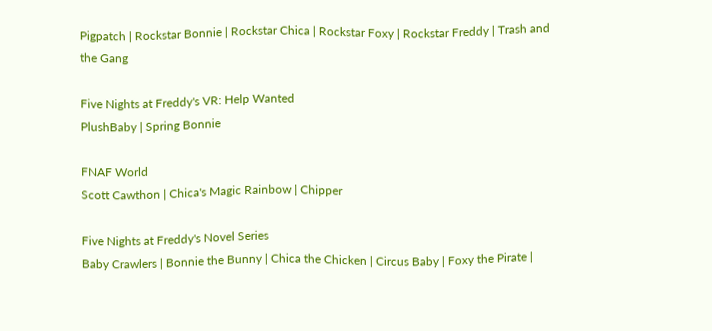Pigpatch | Rockstar Bonnie | Rockstar Chica | Rockstar Foxy | Rockstar Freddy | Trash and the Gang

Five Nights at Freddy's VR: Help Wanted
PlushBaby | Spring Bonnie

FNAF World
Scott Cawthon | Chica's Magic Rainbow | Chipper

Five Nights at Freddy's Novel Series
Baby Crawlers | Bonnie the Bunny | Chica the Chicken | Circus Baby | Foxy the Pirate |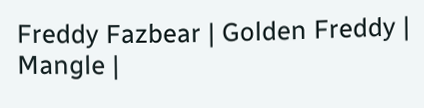Freddy Fazbear | Golden Freddy | Mangle |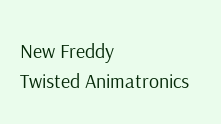New Freddy
Twisted Animatronics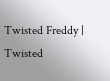Twisted Freddy | Twisted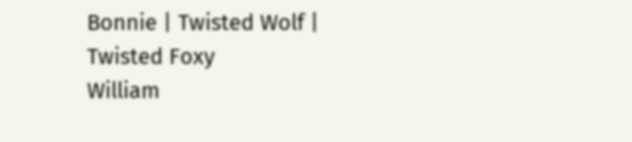Bonnie | Twisted Wolf | Twisted Foxy
William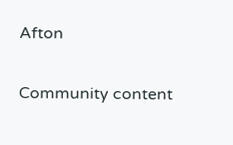Afton

Community content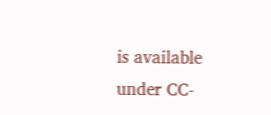is available under CC-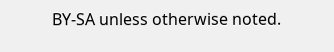BY-SA unless otherwise noted.